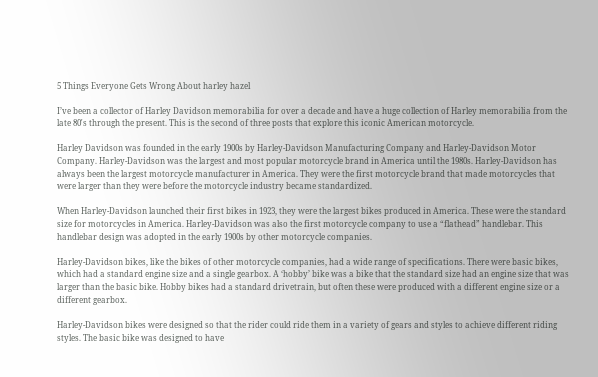5 Things Everyone Gets Wrong About harley hazel

I’ve been a collector of Harley Davidson memorabilia for over a decade and have a huge collection of Harley memorabilia from the late 80′s through the present. This is the second of three posts that explore this iconic American motorcycle.

Harley Davidson was founded in the early 1900s by Harley-Davidson Manufacturing Company and Harley-Davidson Motor Company. Harley-Davidson was the largest and most popular motorcycle brand in America until the 1980s. Harley-Davidson has always been the largest motorcycle manufacturer in America. They were the first motorcycle brand that made motorcycles that were larger than they were before the motorcycle industry became standardized.

When Harley-Davidson launched their first bikes in 1923, they were the largest bikes produced in America. These were the standard size for motorcycles in America. Harley-Davidson was also the first motorcycle company to use a “flathead” handlebar. This handlebar design was adopted in the early 1900s by other motorcycle companies.

Harley-Davidson bikes, like the bikes of other motorcycle companies, had a wide range of specifications. There were basic bikes, which had a standard engine size and a single gearbox. A ‘hobby’ bike was a bike that the standard size had an engine size that was larger than the basic bike. Hobby bikes had a standard drivetrain, but often these were produced with a different engine size or a different gearbox.

Harley-Davidson bikes were designed so that the rider could ride them in a variety of gears and styles to achieve different riding styles. The basic bike was designed to have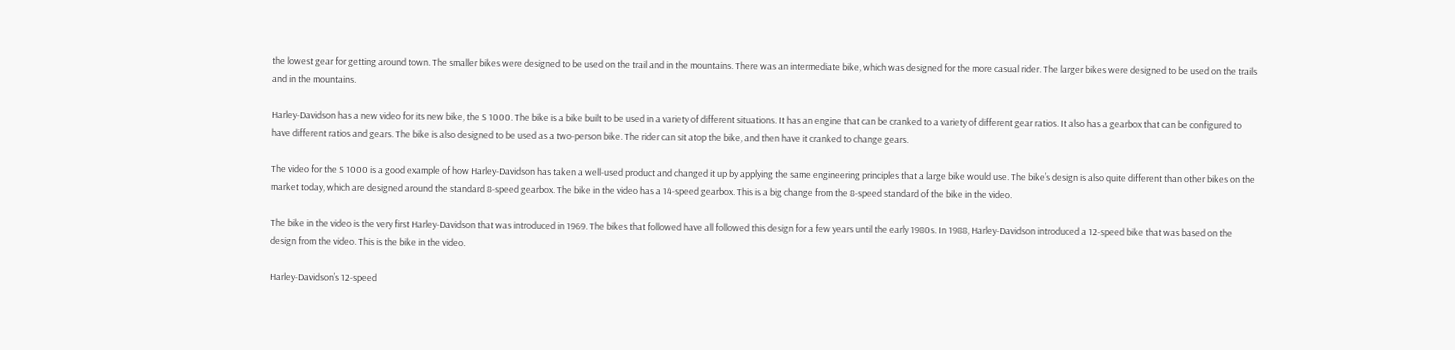the lowest gear for getting around town. The smaller bikes were designed to be used on the trail and in the mountains. There was an intermediate bike, which was designed for the more casual rider. The larger bikes were designed to be used on the trails and in the mountains.

Harley-Davidson has a new video for its new bike, the S 1000. The bike is a bike built to be used in a variety of different situations. It has an engine that can be cranked to a variety of different gear ratios. It also has a gearbox that can be configured to have different ratios and gears. The bike is also designed to be used as a two-person bike. The rider can sit atop the bike, and then have it cranked to change gears.

The video for the S 1000 is a good example of how Harley-Davidson has taken a well-used product and changed it up by applying the same engineering principles that a large bike would use. The bike’s design is also quite different than other bikes on the market today, which are designed around the standard 8-speed gearbox. The bike in the video has a 14-speed gearbox. This is a big change from the 8-speed standard of the bike in the video.

The bike in the video is the very first Harley-Davidson that was introduced in 1969. The bikes that followed have all followed this design for a few years until the early 1980s. In 1988, Harley-Davidson introduced a 12-speed bike that was based on the design from the video. This is the bike in the video.

Harley-Davidson’s 12-speed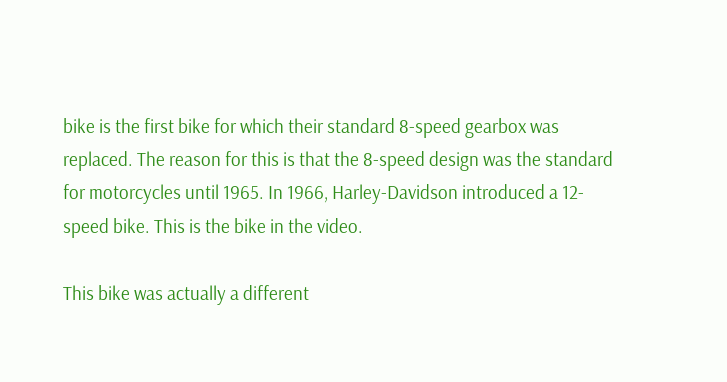bike is the first bike for which their standard 8-speed gearbox was replaced. The reason for this is that the 8-speed design was the standard for motorcycles until 1965. In 1966, Harley-Davidson introduced a 12-speed bike. This is the bike in the video.

This bike was actually a different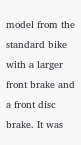model from the standard bike with a larger front brake and a front disc brake. It was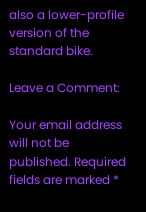also a lower-profile version of the standard bike.

Leave a Comment:

Your email address will not be published. Required fields are marked *